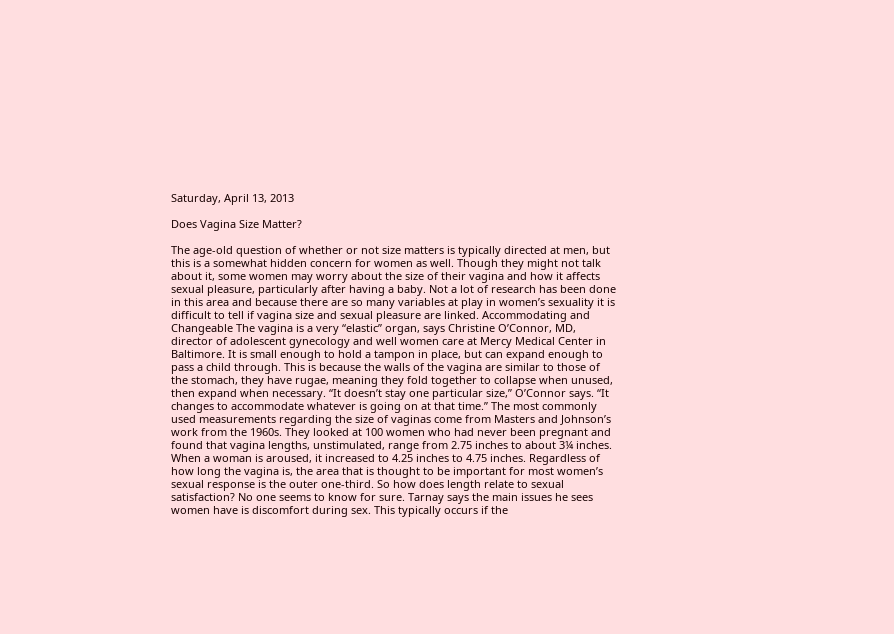Saturday, April 13, 2013

Does Vagina Size Matter?

The age-old question of whether or not size matters is typically directed at men, but this is a somewhat hidden concern for women as well. Though they might not talk about it, some women may worry about the size of their vagina and how it affects sexual pleasure, particularly after having a baby. Not a lot of research has been done in this area and because there are so many variables at play in women’s sexuality it is difficult to tell if vagina size and sexual pleasure are linked. Accommodating and Changeable The vagina is a very “elastic” organ, says Christine O’Connor, MD, director of adolescent gynecology and well women care at Mercy Medical Center in Baltimore. It is small enough to hold a tampon in place, but can expand enough to pass a child through. This is because the walls of the vagina are similar to those of the stomach, they have rugae, meaning they fold together to collapse when unused, then expand when necessary. “It doesn’t stay one particular size,” O’Connor says. “It changes to accommodate whatever is going on at that time.” The most commonly used measurements regarding the size of vaginas come from Masters and Johnson’s work from the 1960s. They looked at 100 women who had never been pregnant and found that vagina lengths, unstimulated, range from 2.75 inches to about 3¼ inches. When a woman is aroused, it increased to 4.25 inches to 4.75 inches. Regardless of how long the vagina is, the area that is thought to be important for most women’s sexual response is the outer one-third. So how does length relate to sexual satisfaction? No one seems to know for sure. Tarnay says the main issues he sees women have is discomfort during sex. This typically occurs if the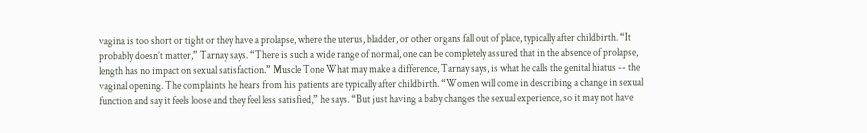vagina is too short or tight or they have a prolapse, where the uterus, bladder, or other organs fall out of place, typically after childbirth. “It probably doesn’t matter,” Tarnay says. “There is such a wide range of normal, one can be completely assured that in the absence of prolapse, length has no impact on sexual satisfaction.” Muscle Tone What may make a difference, Tarnay says, is what he calls the genital hiatus -- the vaginal opening. The complaints he hears from his patients are typically after childbirth. “Women will come in describing a change in sexual function and say it feels loose and they feel less satisfied,” he says. “But just having a baby changes the sexual experience, so it may not have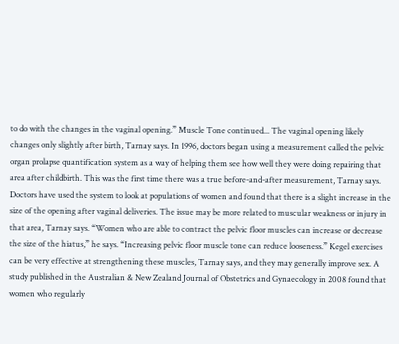to do with the changes in the vaginal opening.” Muscle Tone continued... The vaginal opening likely changes only slightly after birth, Tarnay says. In 1996, doctors began using a measurement called the pelvic organ prolapse quantification system as a way of helping them see how well they were doing repairing that area after childbirth. This was the first time there was a true before-and-after measurement, Tarnay says. Doctors have used the system to look at populations of women and found that there is a slight increase in the size of the opening after vaginal deliveries. The issue may be more related to muscular weakness or injury in that area, Tarnay says. “Women who are able to contract the pelvic floor muscles can increase or decrease the size of the hiatus,” he says. “Increasing pelvic floor muscle tone can reduce looseness.” Kegel exercises can be very effective at strengthening these muscles, Tarnay says, and they may generally improve sex. A study published in the Australian & New Zealand Journal of Obstetrics and Gynaecology in 2008 found that women who regularly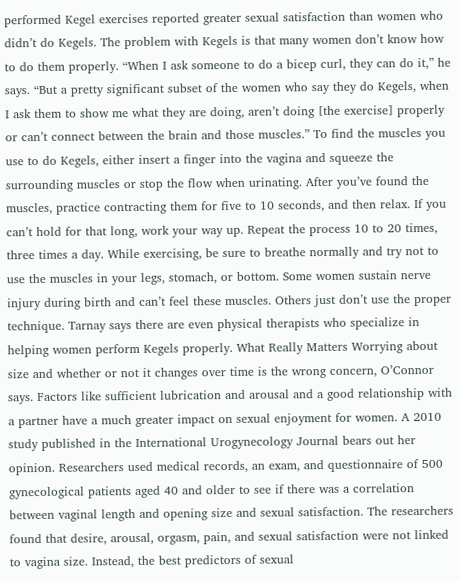performed Kegel exercises reported greater sexual satisfaction than women who didn’t do Kegels. The problem with Kegels is that many women don’t know how to do them properly. “When I ask someone to do a bicep curl, they can do it,” he says. “But a pretty significant subset of the women who say they do Kegels, when I ask them to show me what they are doing, aren’t doing [the exercise] properly or can’t connect between the brain and those muscles.” To find the muscles you use to do Kegels, either insert a finger into the vagina and squeeze the surrounding muscles or stop the flow when urinating. After you’ve found the muscles, practice contracting them for five to 10 seconds, and then relax. If you can’t hold for that long, work your way up. Repeat the process 10 to 20 times, three times a day. While exercising, be sure to breathe normally and try not to use the muscles in your legs, stomach, or bottom. Some women sustain nerve injury during birth and can’t feel these muscles. Others just don’t use the proper technique. Tarnay says there are even physical therapists who specialize in helping women perform Kegels properly. What Really Matters Worrying about size and whether or not it changes over time is the wrong concern, O’Connor says. Factors like sufficient lubrication and arousal and a good relationship with a partner have a much greater impact on sexual enjoyment for women. A 2010 study published in the International Urogynecology Journal bears out her opinion. Researchers used medical records, an exam, and questionnaire of 500 gynecological patients aged 40 and older to see if there was a correlation between vaginal length and opening size and sexual satisfaction. The researchers found that desire, arousal, orgasm, pain, and sexual satisfaction were not linked to vagina size. Instead, the best predictors of sexual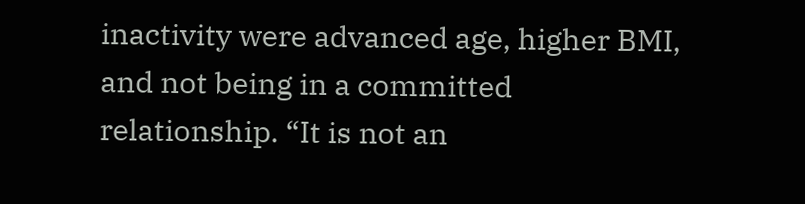inactivity were advanced age, higher BMI, and not being in a committed relationship. “It is not an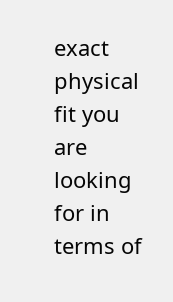exact physical fit you are looking for in terms of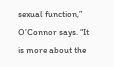sexual function,” O’Connor says. “It is more about the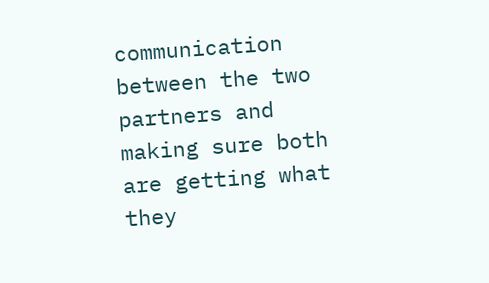communication between the two partners and making sure both are getting what they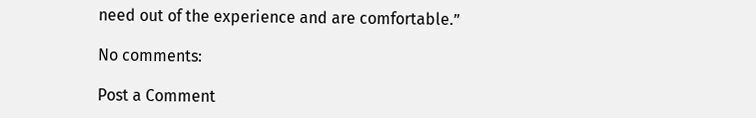need out of the experience and are comfortable.”

No comments:

Post a Comment